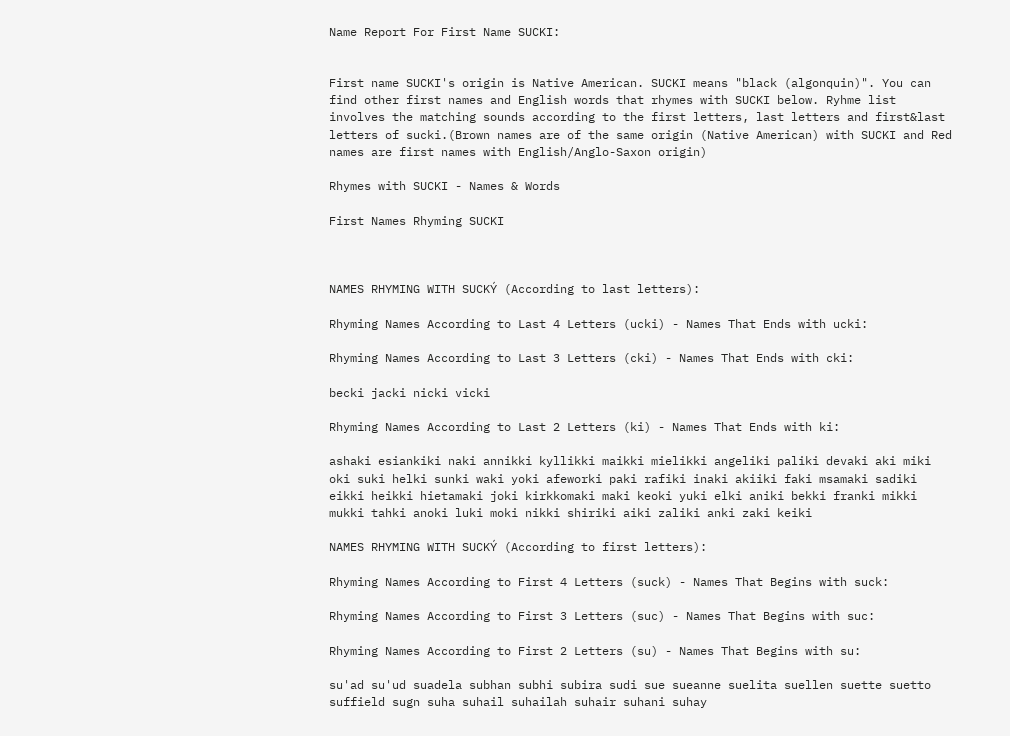Name Report For First Name SUCKI:


First name SUCKI's origin is Native American. SUCKI means "black (algonquin)". You can find other first names and English words that rhymes with SUCKI below. Ryhme list involves the matching sounds according to the first letters, last letters and first&last letters of sucki.(Brown names are of the same origin (Native American) with SUCKI and Red names are first names with English/Anglo-Saxon origin)

Rhymes with SUCKI - Names & Words

First Names Rhyming SUCKI



NAMES RHYMING WITH SUCKÝ (According to last letters):

Rhyming Names According to Last 4 Letters (ucki) - Names That Ends with ucki:

Rhyming Names According to Last 3 Letters (cki) - Names That Ends with cki:

becki jacki nicki vicki

Rhyming Names According to Last 2 Letters (ki) - Names That Ends with ki:

ashaki esiankiki naki annikki kyllikki maikki mielikki angeliki paliki devaki aki miki oki suki helki sunki waki yoki afeworki paki rafiki inaki akiiki faki msamaki sadiki eikki heikki hietamaki joki kirkkomaki maki keoki yuki elki aniki bekki franki mikki mukki tahki anoki luki moki nikki shiriki aiki zaliki anki zaki keiki

NAMES RHYMING WITH SUCKÝ (According to first letters):

Rhyming Names According to First 4 Letters (suck) - Names That Begins with suck:

Rhyming Names According to First 3 Letters (suc) - Names That Begins with suc:

Rhyming Names According to First 2 Letters (su) - Names That Begins with su:

su'ad su'ud suadela subhan subhi subira sudi sue sueanne suelita suellen suette suetto suffield sugn suha suhail suhailah suhair suhani suhay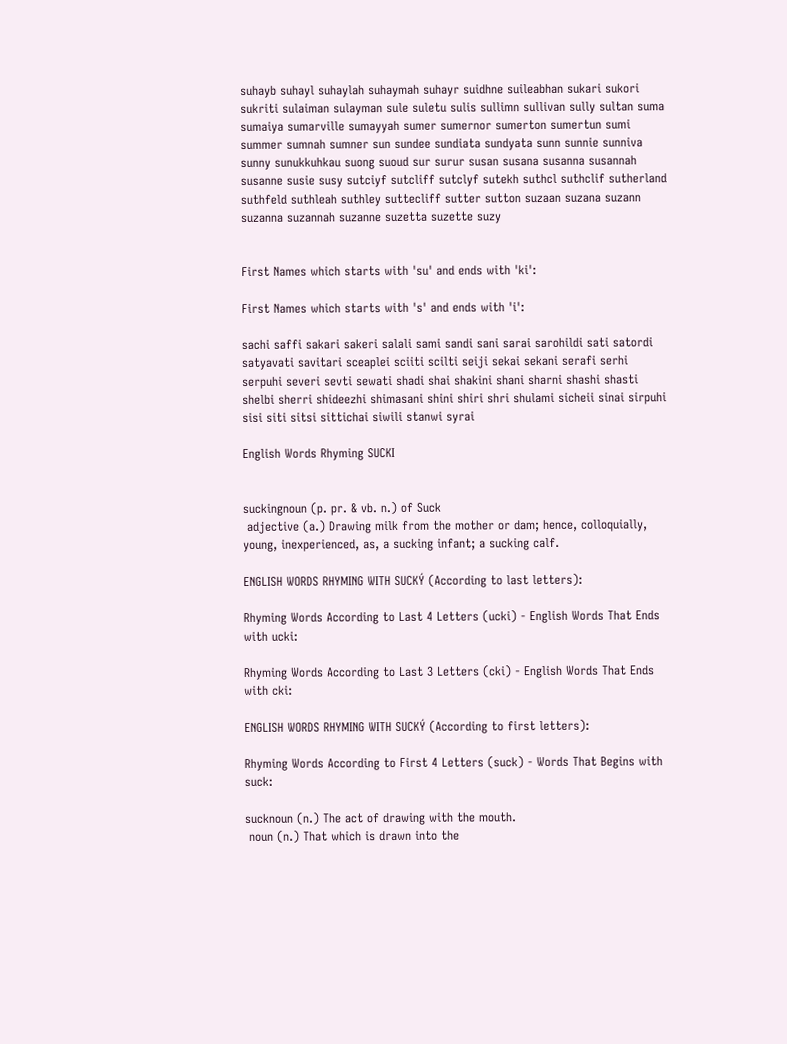suhayb suhayl suhaylah suhaymah suhayr suidhne suileabhan sukari sukori sukriti sulaiman sulayman sule suletu sulis sullimn sullivan sully sultan suma sumaiya sumarville sumayyah sumer sumernor sumerton sumertun sumi summer sumnah sumner sun sundee sundiata sundyata sunn sunnie sunniva sunny sunukkuhkau suong suoud sur surur susan susana susanna susannah susanne susie susy sutciyf sutcliff sutclyf sutekh suthcl suthclif sutherland suthfeld suthleah suthley suttecliff sutter sutton suzaan suzana suzann suzanna suzannah suzanne suzetta suzette suzy


First Names which starts with 'su' and ends with 'ki':

First Names which starts with 's' and ends with 'i':

sachi saffi sakari sakeri salali sami sandi sani sarai sarohildi sati satordi satyavati savitari sceaplei sciiti scilti seiji sekai sekani serafi serhi serpuhi severi sevti sewati shadi shai shakini shani sharni shashi shasti shelbi sherri shideezhi shimasani shini shiri shri shulami sicheii sinai sirpuhi sisi siti sitsi sittichai siwili stanwi syrai

English Words Rhyming SUCKI


suckingnoun (p. pr. & vb. n.) of Suck
 adjective (a.) Drawing milk from the mother or dam; hence, colloquially, young, inexperienced, as, a sucking infant; a sucking calf.

ENGLISH WORDS RHYMING WITH SUCKÝ (According to last letters):

Rhyming Words According to Last 4 Letters (ucki) - English Words That Ends with ucki:

Rhyming Words According to Last 3 Letters (cki) - English Words That Ends with cki:

ENGLISH WORDS RHYMING WITH SUCKÝ (According to first letters):

Rhyming Words According to First 4 Letters (suck) - Words That Begins with suck:

sucknoun (n.) The act of drawing with the mouth.
 noun (n.) That which is drawn into the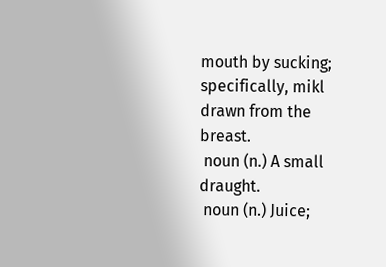mouth by sucking; specifically, mikl drawn from the breast.
 noun (n.) A small draught.
 noun (n.) Juice;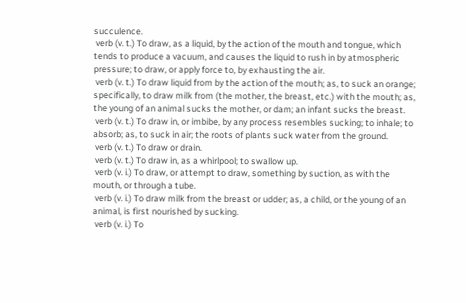succulence.
 verb (v. t.) To draw, as a liquid, by the action of the mouth and tongue, which tends to produce a vacuum, and causes the liquid to rush in by atmospheric pressure; to draw, or apply force to, by exhausting the air.
 verb (v. t.) To draw liquid from by the action of the mouth; as, to suck an orange; specifically, to draw milk from (the mother, the breast, etc.) with the mouth; as, the young of an animal sucks the mother, or dam; an infant sucks the breast.
 verb (v. t.) To draw in, or imbibe, by any process resembles sucking; to inhale; to absorb; as, to suck in air; the roots of plants suck water from the ground.
 verb (v. t.) To draw or drain.
 verb (v. t.) To draw in, as a whirlpool; to swallow up.
 verb (v. i.) To draw, or attempt to draw, something by suction, as with the mouth, or through a tube.
 verb (v. i.) To draw milk from the breast or udder; as, a child, or the young of an animal, is first nourished by sucking.
 verb (v. i.) To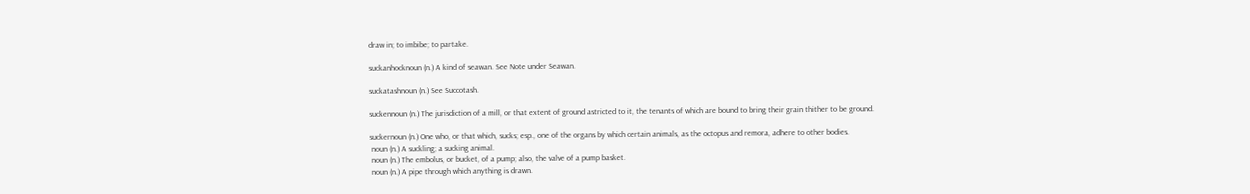draw in; to imbibe; to partake.

suckanhocknoun (n.) A kind of seawan. See Note under Seawan.

suckatashnoun (n.) See Succotash.

suckennoun (n.) The jurisdiction of a mill, or that extent of ground astricted to it, the tenants of which are bound to bring their grain thither to be ground.

suckernoun (n.) One who, or that which, sucks; esp., one of the organs by which certain animals, as the octopus and remora, adhere to other bodies.
 noun (n.) A suckling; a sucking animal.
 noun (n.) The embolus, or bucket, of a pump; also, the valve of a pump basket.
 noun (n.) A pipe through which anything is drawn.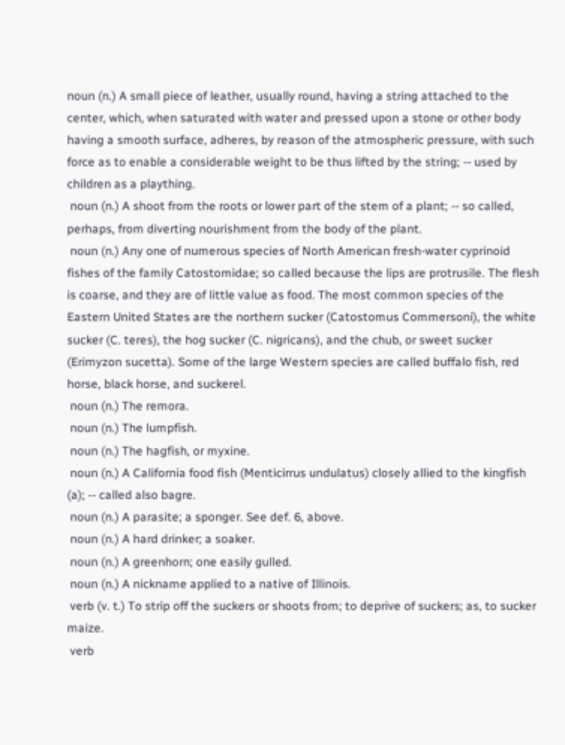noun (n.) A small piece of leather, usually round, having a string attached to the center, which, when saturated with water and pressed upon a stone or other body having a smooth surface, adheres, by reason of the atmospheric pressure, with such force as to enable a considerable weight to be thus lifted by the string; -- used by children as a plaything.
 noun (n.) A shoot from the roots or lower part of the stem of a plant; -- so called, perhaps, from diverting nourishment from the body of the plant.
 noun (n.) Any one of numerous species of North American fresh-water cyprinoid fishes of the family Catostomidae; so called because the lips are protrusile. The flesh is coarse, and they are of little value as food. The most common species of the Eastern United States are the northern sucker (Catostomus Commersoni), the white sucker (C. teres), the hog sucker (C. nigricans), and the chub, or sweet sucker (Erimyzon sucetta). Some of the large Western species are called buffalo fish, red horse, black horse, and suckerel.
 noun (n.) The remora.
 noun (n.) The lumpfish.
 noun (n.) The hagfish, or myxine.
 noun (n.) A California food fish (Menticirrus undulatus) closely allied to the kingfish (a); -- called also bagre.
 noun (n.) A parasite; a sponger. See def. 6, above.
 noun (n.) A hard drinker; a soaker.
 noun (n.) A greenhorn; one easily gulled.
 noun (n.) A nickname applied to a native of Illinois.
 verb (v. t.) To strip off the suckers or shoots from; to deprive of suckers; as, to sucker maize.
 verb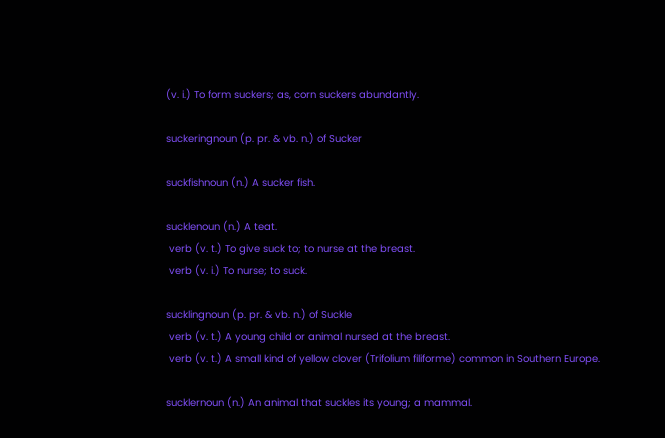(v. i.) To form suckers; as, corn suckers abundantly.

suckeringnoun (p. pr. & vb. n.) of Sucker

suckfishnoun (n.) A sucker fish.

sucklenoun (n.) A teat.
 verb (v. t.) To give suck to; to nurse at the breast.
 verb (v. i.) To nurse; to suck.

sucklingnoun (p. pr. & vb. n.) of Suckle
 verb (v. t.) A young child or animal nursed at the breast.
 verb (v. t.) A small kind of yellow clover (Trifolium filiforme) common in Southern Europe.

sucklernoun (n.) An animal that suckles its young; a mammal.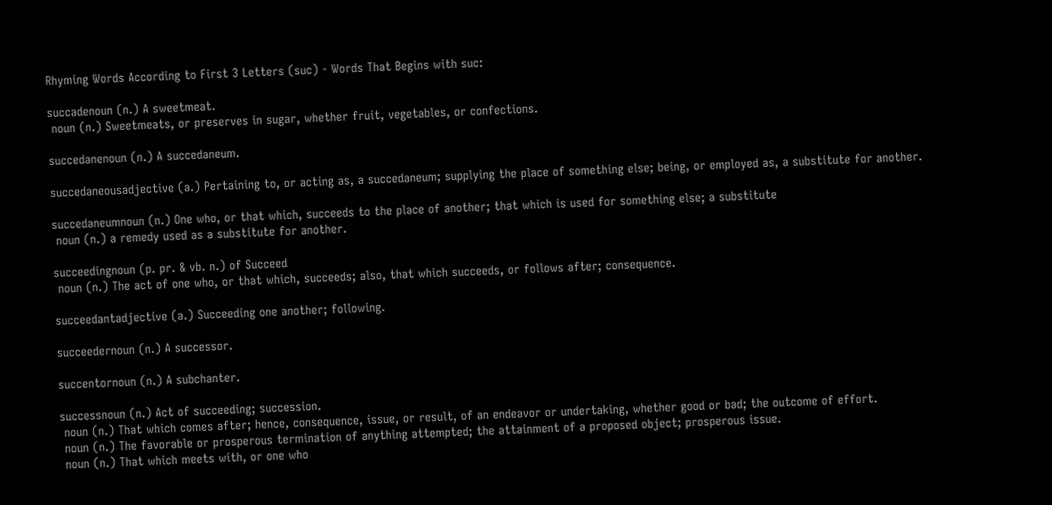Rhyming Words According to First 3 Letters (suc) - Words That Begins with suc:

succadenoun (n.) A sweetmeat.
 noun (n.) Sweetmeats, or preserves in sugar, whether fruit, vegetables, or confections.

succedanenoun (n.) A succedaneum.

succedaneousadjective (a.) Pertaining to, or acting as, a succedaneum; supplying the place of something else; being, or employed as, a substitute for another.

succedaneumnoun (n.) One who, or that which, succeeds to the place of another; that which is used for something else; a substitute
 noun (n.) a remedy used as a substitute for another.

succeedingnoun (p. pr. & vb. n.) of Succeed
 noun (n.) The act of one who, or that which, succeeds; also, that which succeeds, or follows after; consequence.

succeedantadjective (a.) Succeeding one another; following.

succeedernoun (n.) A successor.

succentornoun (n.) A subchanter.

successnoun (n.) Act of succeeding; succession.
 noun (n.) That which comes after; hence, consequence, issue, or result, of an endeavor or undertaking, whether good or bad; the outcome of effort.
 noun (n.) The favorable or prosperous termination of anything attempted; the attainment of a proposed object; prosperous issue.
 noun (n.) That which meets with, or one who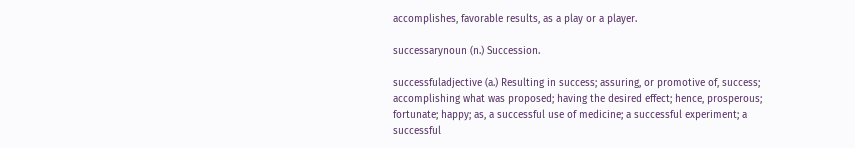accomplishes, favorable results, as a play or a player.

successarynoun (n.) Succession.

successfuladjective (a.) Resulting in success; assuring, or promotive of, success; accomplishing what was proposed; having the desired effect; hence, prosperous; fortunate; happy; as, a successful use of medicine; a successful experiment; a successful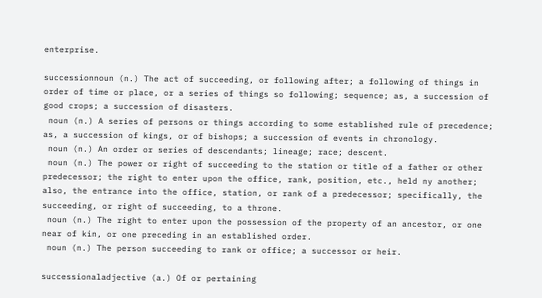enterprise.

successionnoun (n.) The act of succeeding, or following after; a following of things in order of time or place, or a series of things so following; sequence; as, a succession of good crops; a succession of disasters.
 noun (n.) A series of persons or things according to some established rule of precedence; as, a succession of kings, or of bishops; a succession of events in chronology.
 noun (n.) An order or series of descendants; lineage; race; descent.
 noun (n.) The power or right of succeeding to the station or title of a father or other predecessor; the right to enter upon the office, rank, position, etc., held ny another; also, the entrance into the office, station, or rank of a predecessor; specifically, the succeeding, or right of succeeding, to a throne.
 noun (n.) The right to enter upon the possession of the property of an ancestor, or one near of kin, or one preceding in an established order.
 noun (n.) The person succeeding to rank or office; a successor or heir.

successionaladjective (a.) Of or pertaining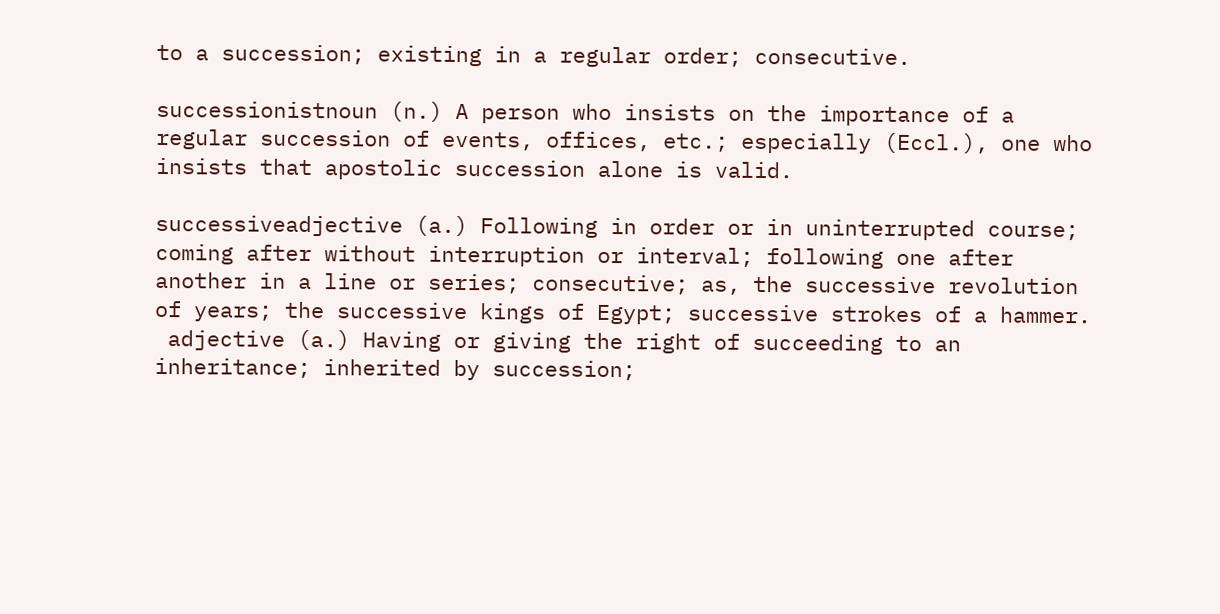to a succession; existing in a regular order; consecutive.

successionistnoun (n.) A person who insists on the importance of a regular succession of events, offices, etc.; especially (Eccl.), one who insists that apostolic succession alone is valid.

successiveadjective (a.) Following in order or in uninterrupted course; coming after without interruption or interval; following one after another in a line or series; consecutive; as, the successive revolution of years; the successive kings of Egypt; successive strokes of a hammer.
 adjective (a.) Having or giving the right of succeeding to an inheritance; inherited by succession;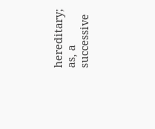hereditary; as, a successive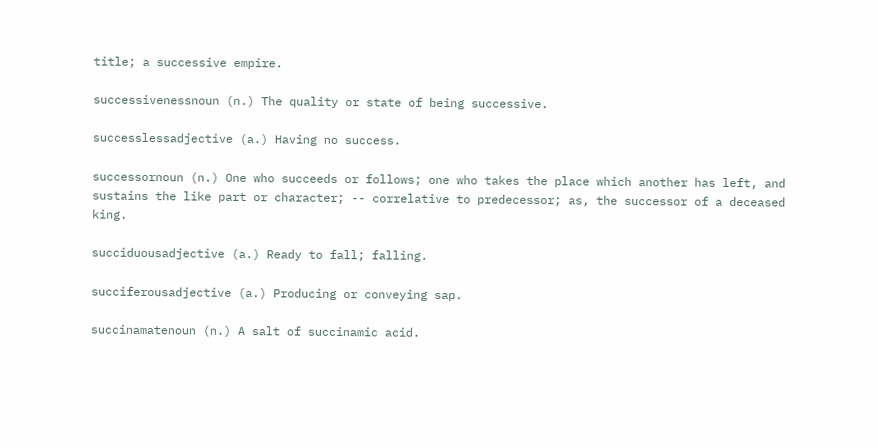title; a successive empire.

successivenessnoun (n.) The quality or state of being successive.

successlessadjective (a.) Having no success.

successornoun (n.) One who succeeds or follows; one who takes the place which another has left, and sustains the like part or character; -- correlative to predecessor; as, the successor of a deceased king.

succiduousadjective (a.) Ready to fall; falling.

succiferousadjective (a.) Producing or conveying sap.

succinamatenoun (n.) A salt of succinamic acid.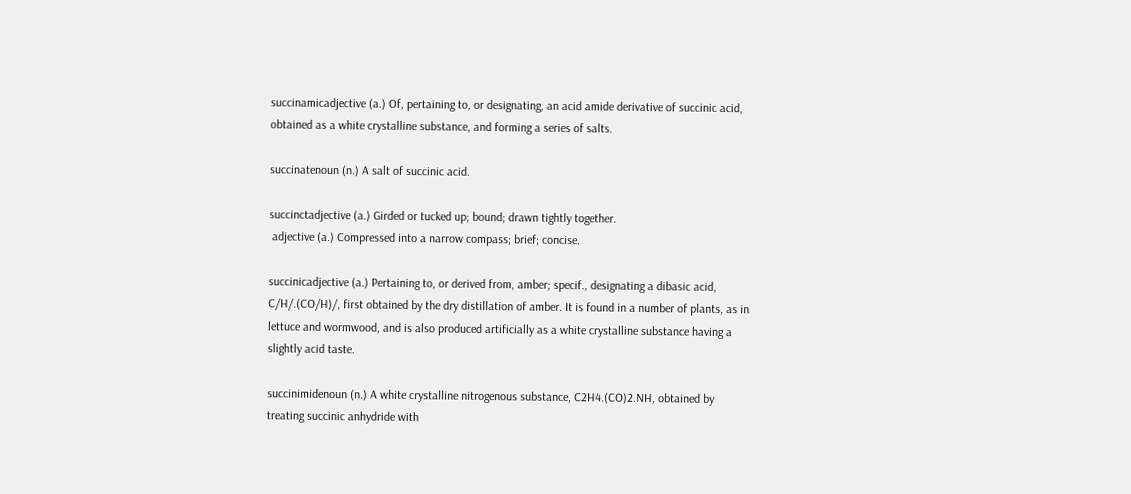succinamicadjective (a.) Of, pertaining to, or designating, an acid amide derivative of succinic acid, obtained as a white crystalline substance, and forming a series of salts.

succinatenoun (n.) A salt of succinic acid.

succinctadjective (a.) Girded or tucked up; bound; drawn tightly together.
 adjective (a.) Compressed into a narrow compass; brief; concise.

succinicadjective (a.) Pertaining to, or derived from, amber; specif., designating a dibasic acid, C/H/.(CO/H)/, first obtained by the dry distillation of amber. It is found in a number of plants, as in lettuce and wormwood, and is also produced artificially as a white crystalline substance having a slightly acid taste.

succinimidenoun (n.) A white crystalline nitrogenous substance, C2H4.(CO)2.NH, obtained by treating succinic anhydride with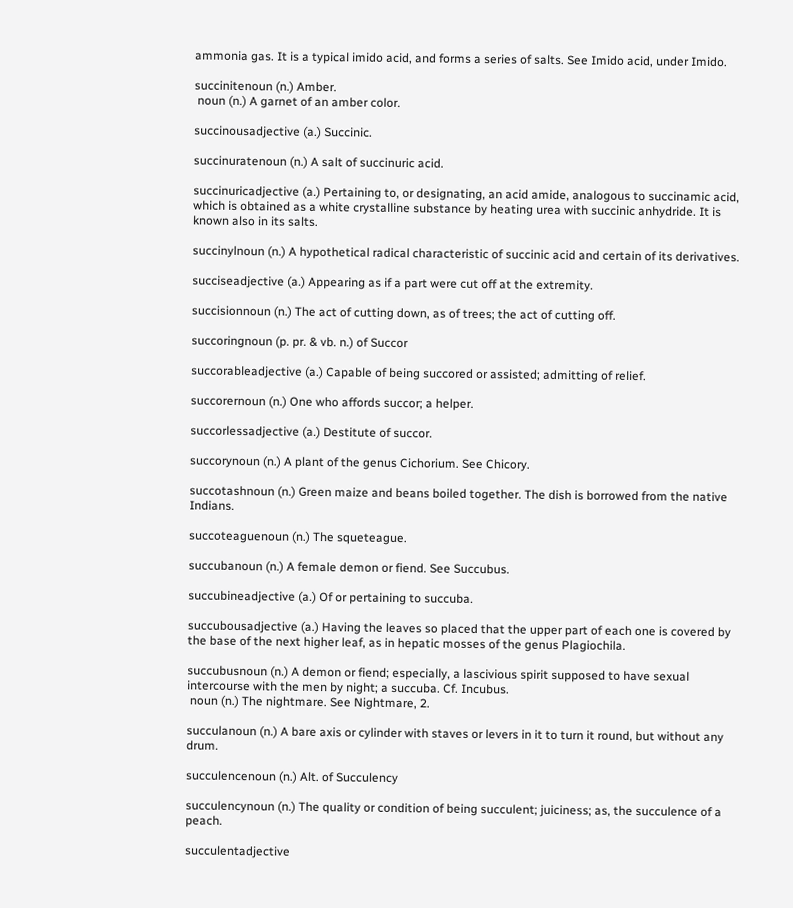ammonia gas. It is a typical imido acid, and forms a series of salts. See Imido acid, under Imido.

succinitenoun (n.) Amber.
 noun (n.) A garnet of an amber color.

succinousadjective (a.) Succinic.

succinuratenoun (n.) A salt of succinuric acid.

succinuricadjective (a.) Pertaining to, or designating, an acid amide, analogous to succinamic acid, which is obtained as a white crystalline substance by heating urea with succinic anhydride. It is known also in its salts.

succinylnoun (n.) A hypothetical radical characteristic of succinic acid and certain of its derivatives.

succiseadjective (a.) Appearing as if a part were cut off at the extremity.

succisionnoun (n.) The act of cutting down, as of trees; the act of cutting off.

succoringnoun (p. pr. & vb. n.) of Succor

succorableadjective (a.) Capable of being succored or assisted; admitting of relief.

succorernoun (n.) One who affords succor; a helper.

succorlessadjective (a.) Destitute of succor.

succorynoun (n.) A plant of the genus Cichorium. See Chicory.

succotashnoun (n.) Green maize and beans boiled together. The dish is borrowed from the native Indians.

succoteaguenoun (n.) The squeteague.

succubanoun (n.) A female demon or fiend. See Succubus.

succubineadjective (a.) Of or pertaining to succuba.

succubousadjective (a.) Having the leaves so placed that the upper part of each one is covered by the base of the next higher leaf, as in hepatic mosses of the genus Plagiochila.

succubusnoun (n.) A demon or fiend; especially, a lascivious spirit supposed to have sexual intercourse with the men by night; a succuba. Cf. Incubus.
 noun (n.) The nightmare. See Nightmare, 2.

succulanoun (n.) A bare axis or cylinder with staves or levers in it to turn it round, but without any drum.

succulencenoun (n.) Alt. of Succulency

succulencynoun (n.) The quality or condition of being succulent; juiciness; as, the succulence of a peach.

succulentadjective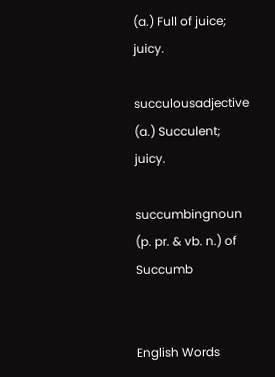(a.) Full of juice; juicy.

succulousadjective (a.) Succulent; juicy.

succumbingnoun (p. pr. & vb. n.) of Succumb


English Words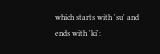which starts with 'su' and ends with 'ki':